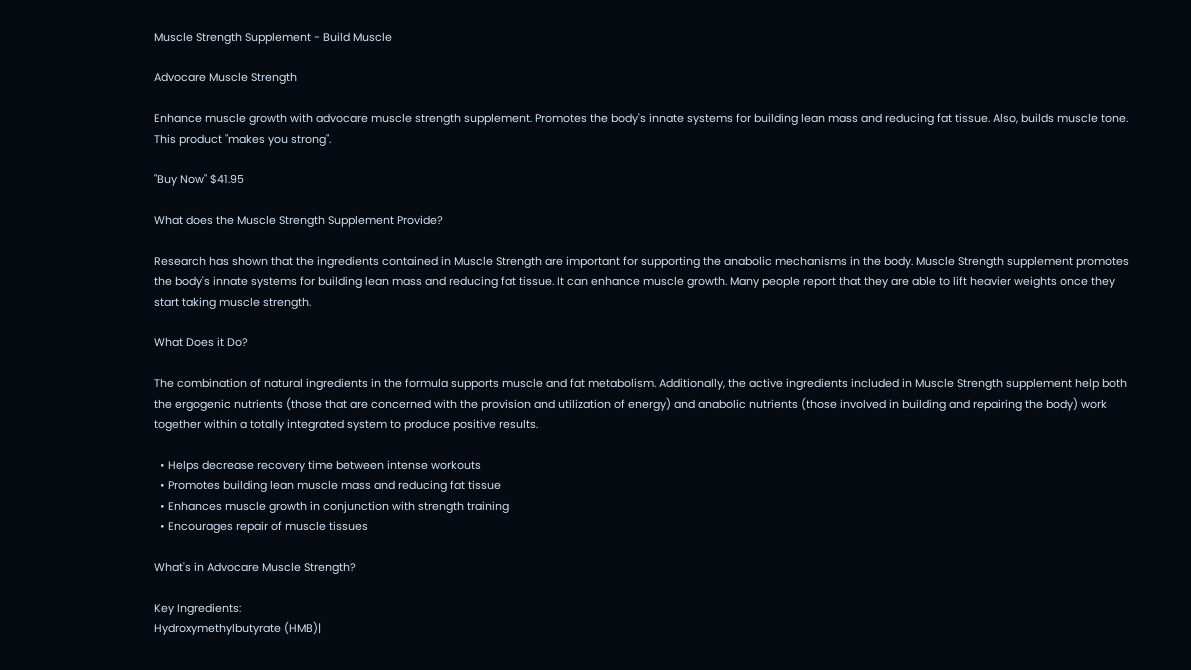Muscle Strength Supplement - Build Muscle

Advocare Muscle Strength

Enhance muscle growth with advocare muscle strength supplement. Promotes the body's innate systems for building lean mass and reducing fat tissue. Also, builds muscle tone. This product "makes you strong".

"Buy Now" $41.95

What does the Muscle Strength Supplement Provide?

Research has shown that the ingredients contained in Muscle Strength are important for supporting the anabolic mechanisms in the body. Muscle Strength supplement promotes the body's innate systems for building lean mass and reducing fat tissue. It can enhance muscle growth. Many people report that they are able to lift heavier weights once they start taking muscle strength.

What Does it Do?

The combination of natural ingredients in the formula supports muscle and fat metabolism. Additionally, the active ingredients included in Muscle Strength supplement help both the ergogenic nutrients (those that are concerned with the provision and utilization of energy) and anabolic nutrients (those involved in building and repairing the body) work together within a totally integrated system to produce positive results.

  • Helps decrease recovery time between intense workouts
  • Promotes building lean muscle mass and reducing fat tissue
  • Enhances muscle growth in conjunction with strength training
  • Encourages repair of muscle tissues

What's in Advocare Muscle Strength?

Key Ingredients:
Hydroxymethylbutyrate (HMB)|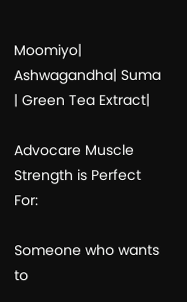Moomiyo| Ashwagandha| Suma | Green Tea Extract|

Advocare Muscle Strength is Perfect For:

Someone who wants to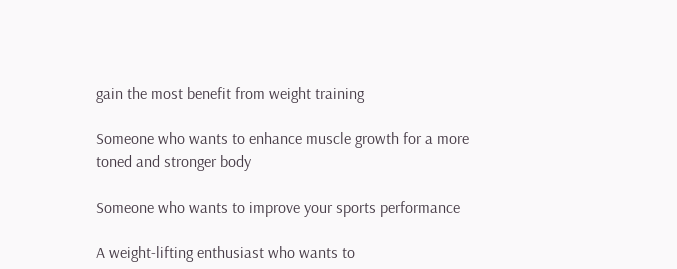gain the most benefit from weight training

Someone who wants to enhance muscle growth for a more toned and stronger body

Someone who wants to improve your sports performance

A weight-lifting enthusiast who wants to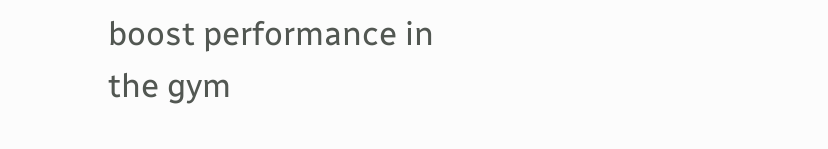boost performance in the gym